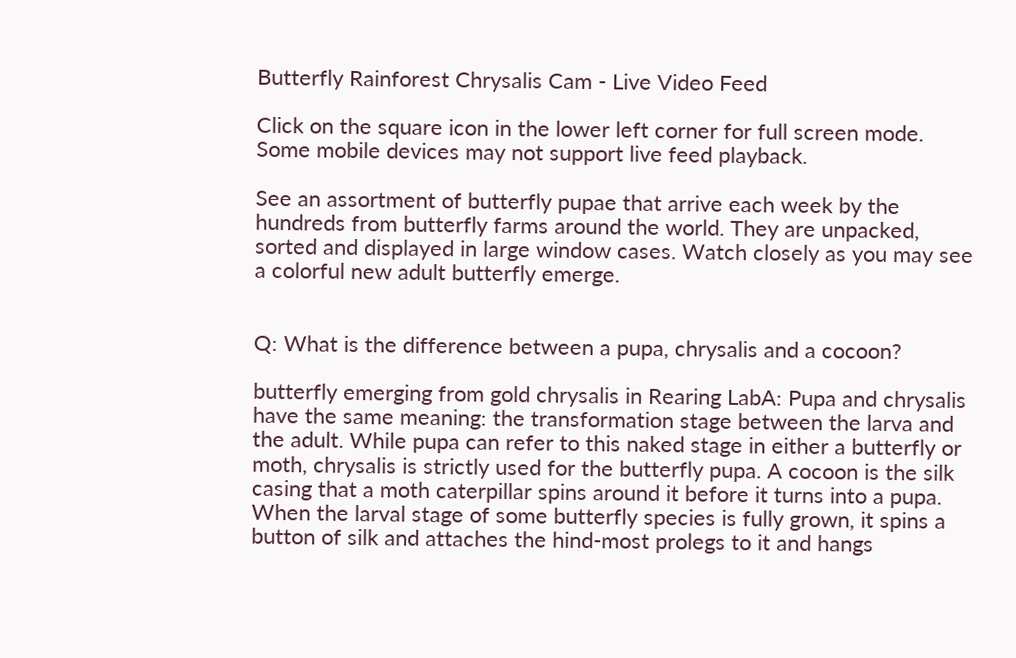Butterfly Rainforest Chrysalis Cam - Live Video Feed

Click on the square icon in the lower left corner for full screen mode.
Some mobile devices may not support live feed playback.

See an assortment of butterfly pupae that arrive each week by the hundreds from butterfly farms around the world. They are unpacked, sorted and displayed in large window cases. Watch closely as you may see a colorful new adult butterfly emerge.


Q: What is the difference between a pupa, chrysalis and a cocoon?

butterfly emerging from gold chrysalis in Rearing LabA: Pupa and chrysalis have the same meaning: the transformation stage between the larva and the adult. While pupa can refer to this naked stage in either a butterfly or moth, chrysalis is strictly used for the butterfly pupa. A cocoon is the silk casing that a moth caterpillar spins around it before it turns into a pupa. When the larval stage of some butterfly species is fully grown, it spins a button of silk and attaches the hind-most prolegs to it and hangs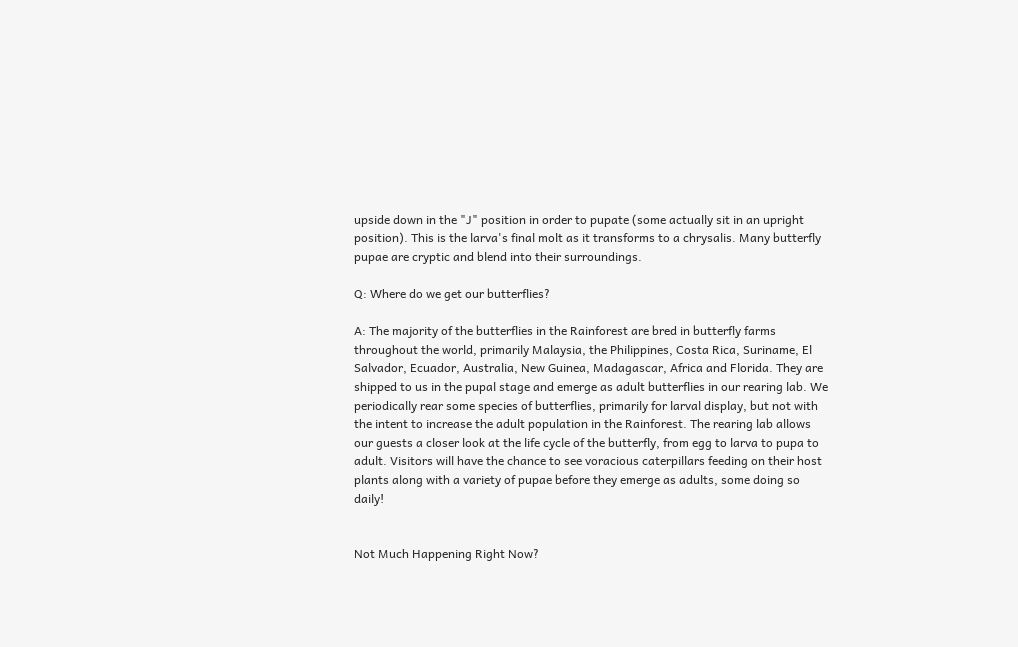upside down in the "J" position in order to pupate (some actually sit in an upright position). This is the larva's final molt as it transforms to a chrysalis. Many butterfly pupae are cryptic and blend into their surroundings.

Q: Where do we get our butterflies?

A: The majority of the butterflies in the Rainforest are bred in butterfly farms throughout the world, primarily Malaysia, the Philippines, Costa Rica, Suriname, El Salvador, Ecuador, Australia, New Guinea, Madagascar, Africa and Florida. They are shipped to us in the pupal stage and emerge as adult butterflies in our rearing lab. We periodically rear some species of butterflies, primarily for larval display, but not with the intent to increase the adult population in the Rainforest. The rearing lab allows our guests a closer look at the life cycle of the butterfly, from egg to larva to pupa to adult. Visitors will have the chance to see voracious caterpillars feeding on their host plants along with a variety of pupae before they emerge as adults, some doing so daily!


Not Much Happening Right Now?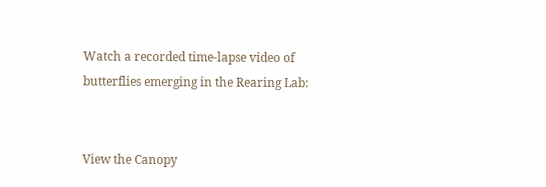Watch a recorded time-lapse video of butterflies emerging in the Rearing Lab:


View the Canopy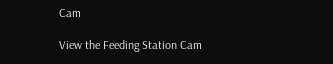Cam

View the Feeding Station Cam